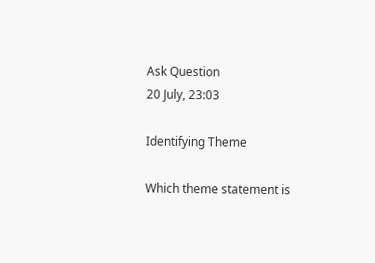Ask Question
20 July, 23:03

Identifying Theme

Which theme statement is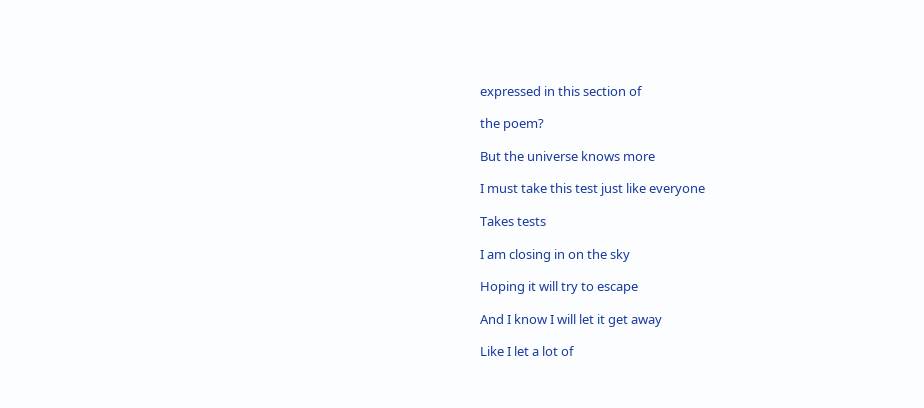expressed in this section of

the poem?

But the universe knows more

I must take this test just like everyone

Takes tests

I am closing in on the sky

Hoping it will try to escape

And I know I will let it get away

Like I let a lot of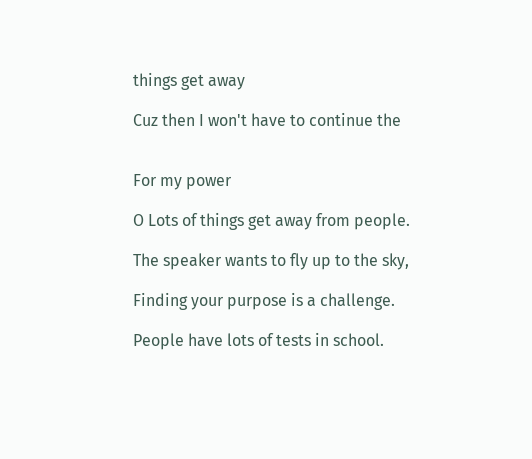things get away

Cuz then I won't have to continue the


For my power

O Lots of things get away from people.

The speaker wants to fly up to the sky,

Finding your purpose is a challenge.

People have lots of tests in school.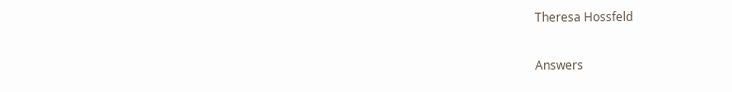Theresa Hossfeld

Answers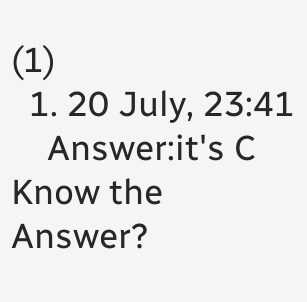(1)
  1. 20 July, 23:41
    Answer:it's C
Know the Answer?